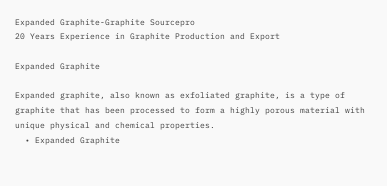Expanded Graphite-Graphite Sourcepro
20 Years Experience in Graphite Production and Export

Expanded Graphite

Expanded graphite, also known as exfoliated graphite, is a type of graphite that has been processed to form a highly porous material with unique physical and chemical properties.
  • Expanded Graphite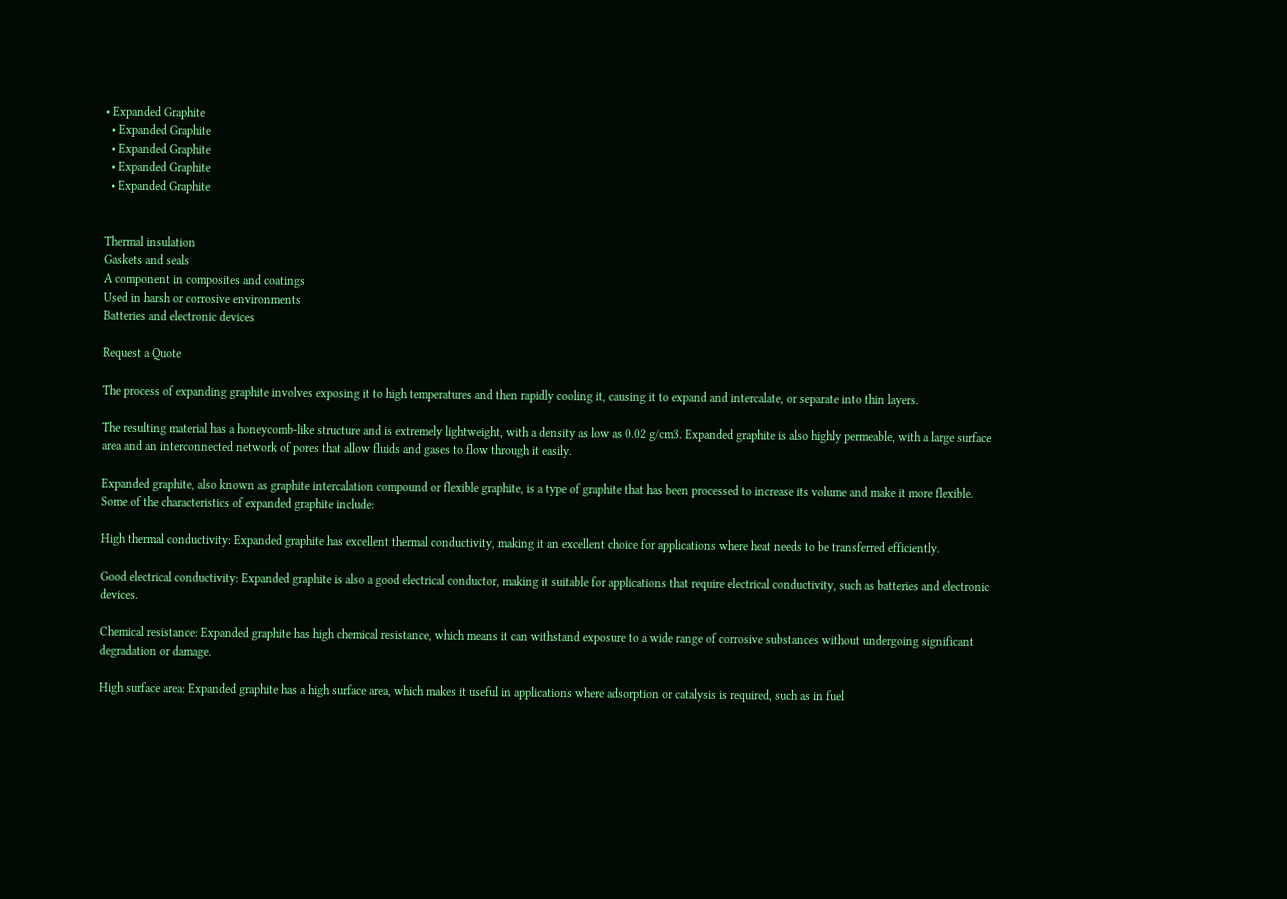• Expanded Graphite
  • Expanded Graphite
  • Expanded Graphite
  • Expanded Graphite
  • Expanded Graphite


Thermal insulation
Gaskets and seals
A component in composites and coatings
Used in harsh or corrosive environments
Batteries and electronic devices

Request a Quote

The process of expanding graphite involves exposing it to high temperatures and then rapidly cooling it, causing it to expand and intercalate, or separate into thin layers.

The resulting material has a honeycomb-like structure and is extremely lightweight, with a density as low as 0.02 g/cm3. Expanded graphite is also highly permeable, with a large surface area and an interconnected network of pores that allow fluids and gases to flow through it easily.

Expanded graphite, also known as graphite intercalation compound or flexible graphite, is a type of graphite that has been processed to increase its volume and make it more flexible. Some of the characteristics of expanded graphite include:

High thermal conductivity: Expanded graphite has excellent thermal conductivity, making it an excellent choice for applications where heat needs to be transferred efficiently.

Good electrical conductivity: Expanded graphite is also a good electrical conductor, making it suitable for applications that require electrical conductivity, such as batteries and electronic devices.

Chemical resistance: Expanded graphite has high chemical resistance, which means it can withstand exposure to a wide range of corrosive substances without undergoing significant degradation or damage.

High surface area: Expanded graphite has a high surface area, which makes it useful in applications where adsorption or catalysis is required, such as in fuel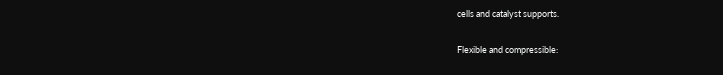cells and catalyst supports.

Flexible and compressible: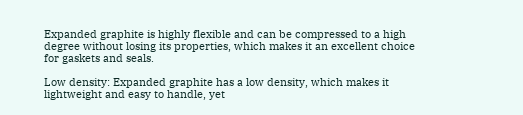Expanded graphite is highly flexible and can be compressed to a high degree without losing its properties, which makes it an excellent choice for gaskets and seals.

Low density: Expanded graphite has a low density, which makes it lightweight and easy to handle, yet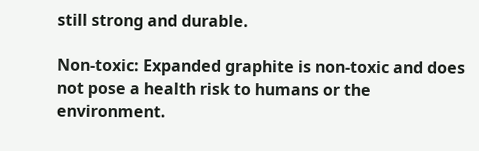still strong and durable.

Non-toxic: Expanded graphite is non-toxic and does not pose a health risk to humans or the environment.